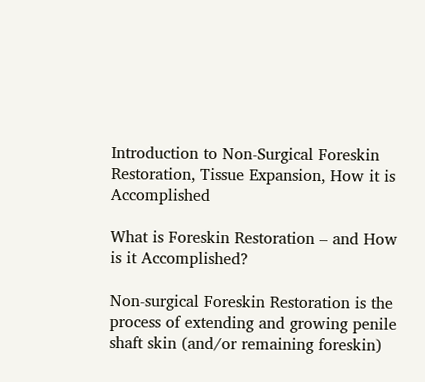Introduction to Non-Surgical Foreskin Restoration, Tissue Expansion, How it is Accomplished

What is Foreskin Restoration – and How is it Accomplished?

Non-surgical Foreskin Restoration is the process of extending and growing penile shaft skin (and/or remaining foreskin)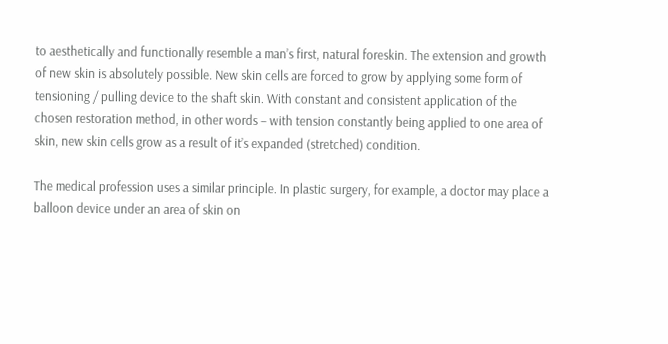to aesthetically and functionally resemble a man’s first, natural foreskin. The extension and growth of new skin is absolutely possible. New skin cells are forced to grow by applying some form of tensioning / pulling device to the shaft skin. With constant and consistent application of the chosen restoration method, in other words – with tension constantly being applied to one area of skin, new skin cells grow as a result of it’s expanded (stretched) condition.

The medical profession uses a similar principle. In plastic surgery, for example, a doctor may place a balloon device under an area of skin on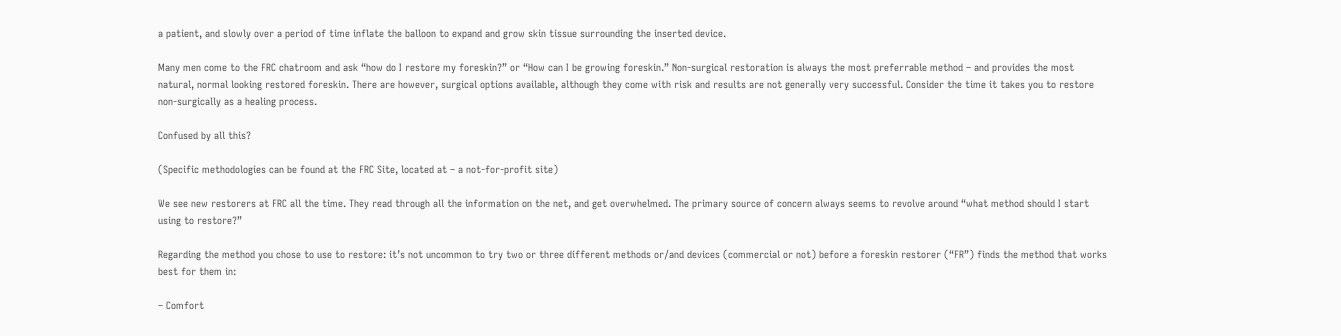a patient, and slowly over a period of time inflate the balloon to expand and grow skin tissue surrounding the inserted device.

Many men come to the FRC chatroom and ask “how do I restore my foreskin?” or “How can I be growing foreskin.” Non-surgical restoration is always the most preferrable method – and provides the most natural, normal looking restored foreskin. There are however, surgical options available, although they come with risk and results are not generally very successful. Consider the time it takes you to restore non-surgically as a healing process.

Confused by all this?

(Specific methodologies can be found at the FRC Site, located at – a not-for-profit site)

We see new restorers at FRC all the time. They read through all the information on the net, and get overwhelmed. The primary source of concern always seems to revolve around “what method should I start using to restore?”

Regarding the method you chose to use to restore: it’s not uncommon to try two or three different methods or/and devices (commercial or not) before a foreskin restorer (“FR”) finds the method that works best for them in:

– Comfort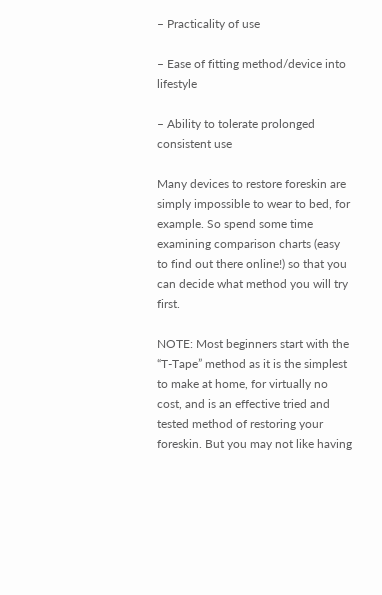– Practicality of use

– Ease of fitting method/device into lifestyle

– Ability to tolerate prolonged consistent use

Many devices to restore foreskin are simply impossible to wear to bed, for example. So spend some time examining comparison charts (easy to find out there online!) so that you can decide what method you will try first.

NOTE: Most beginners start with the “T-Tape” method as it is the simplest to make at home, for virtually no cost, and is an effective tried and tested method of restoring your foreskin. But you may not like having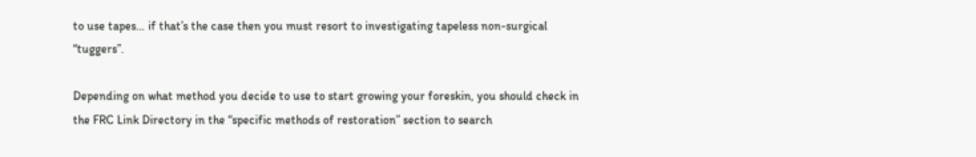to use tapes… if that’s the case then you must resort to investigating tapeless non-surgical “tuggers”.

Depending on what method you decide to use to start growing your foreskin, you should check in the FRC Link Directory in the “specific methods of restoration” section to search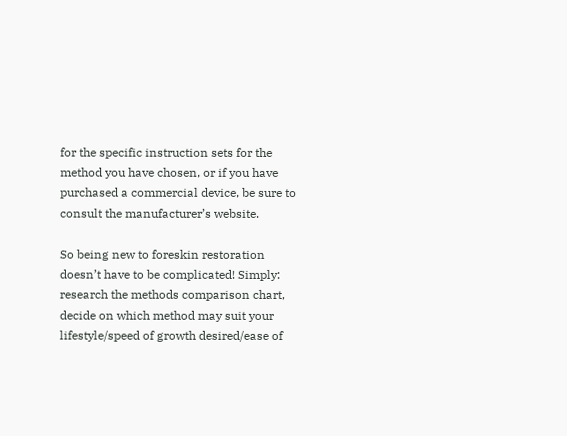for the specific instruction sets for the method you have chosen, or if you have purchased a commercial device, be sure to consult the manufacturer’s website.

So being new to foreskin restoration doesn’t have to be complicated! Simply: research the methods comparison chart, decide on which method may suit your lifestyle/speed of growth desired/ease of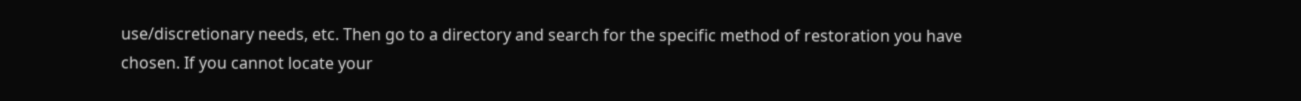use/discretionary needs, etc. Then go to a directory and search for the specific method of restoration you have chosen. If you cannot locate your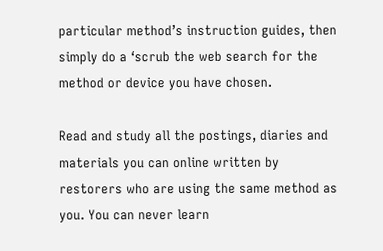particular method’s instruction guides, then simply do a ‘scrub the web search for the method or device you have chosen.

Read and study all the postings, diaries and materials you can online written by restorers who are using the same method as you. You can never learn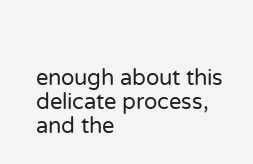enough about this delicate process, and the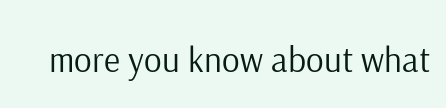more you know about what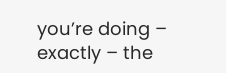you’re doing – exactly – the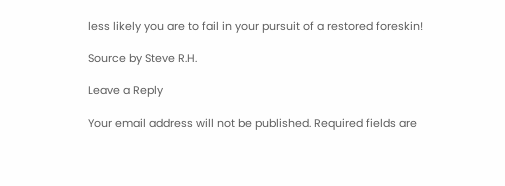less likely you are to fail in your pursuit of a restored foreskin!

Source by Steve R.H.

Leave a Reply

Your email address will not be published. Required fields are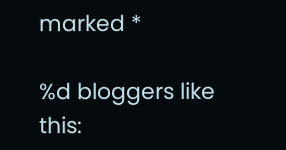marked *

%d bloggers like this: